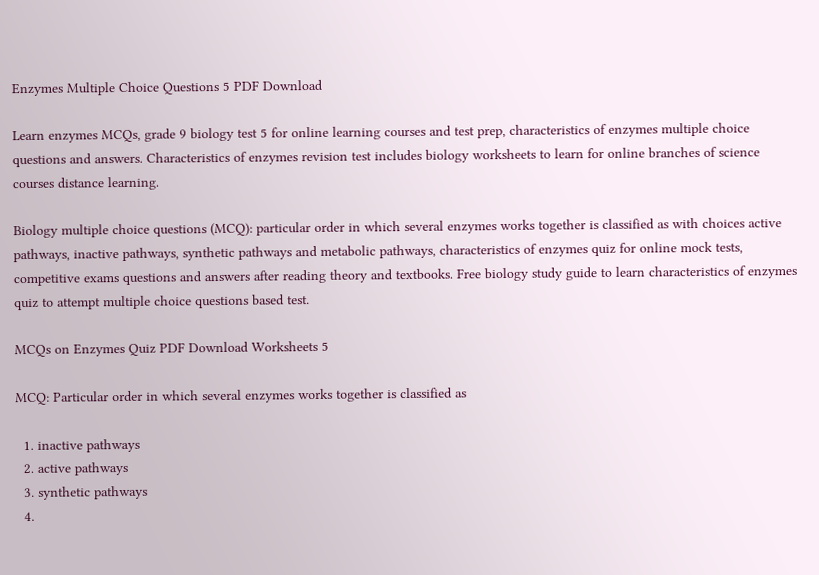Enzymes Multiple Choice Questions 5 PDF Download

Learn enzymes MCQs, grade 9 biology test 5 for online learning courses and test prep, characteristics of enzymes multiple choice questions and answers. Characteristics of enzymes revision test includes biology worksheets to learn for online branches of science courses distance learning.

Biology multiple choice questions (MCQ): particular order in which several enzymes works together is classified as with choices active pathways, inactive pathways, synthetic pathways and metabolic pathways, characteristics of enzymes quiz for online mock tests, competitive exams questions and answers after reading theory and textbooks. Free biology study guide to learn characteristics of enzymes quiz to attempt multiple choice questions based test.

MCQs on Enzymes Quiz PDF Download Worksheets 5

MCQ: Particular order in which several enzymes works together is classified as

  1. inactive pathways
  2. active pathways
  3. synthetic pathways
  4.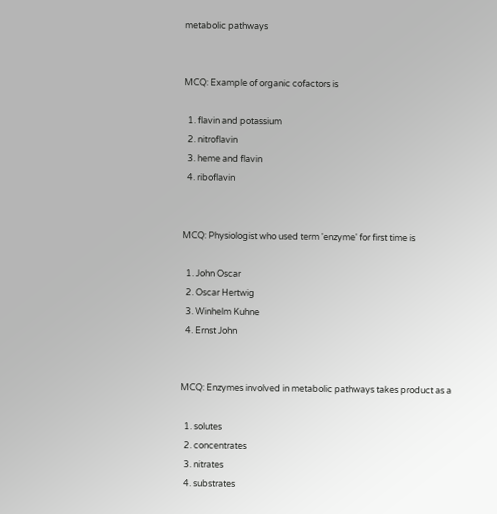metabolic pathways


MCQ: Example of organic cofactors is

  1. flavin and potassium
  2. nitroflavin
  3. heme and flavin
  4. riboflavin


MCQ: Physiologist who used term 'enzyme' for first time is

  1. John Oscar
  2. Oscar Hertwig
  3. Winhelm Kuhne
  4. Ernst John


MCQ: Enzymes involved in metabolic pathways takes product as a

  1. solutes
  2. concentrates
  3. nitrates
  4. substrates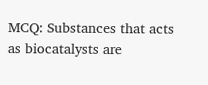MCQ: Substances that acts as biocatalysts are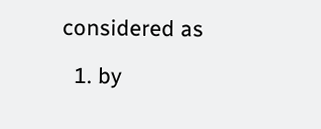considered as

  1. by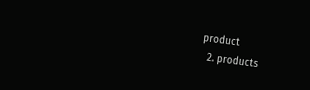product
  2. products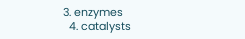3. enzymes
  4. catalysts